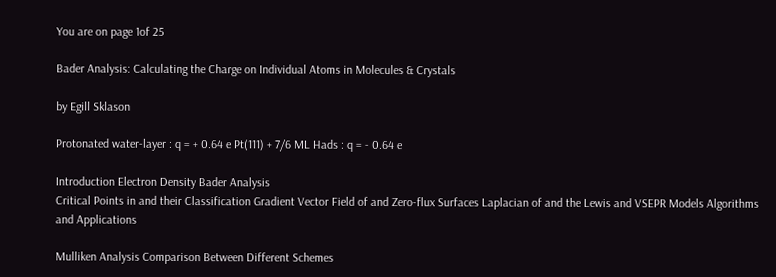You are on page 1of 25

Bader Analysis: Calculating the Charge on Individual Atoms in Molecules & Crystals

by Egill Sklason

Protonated water-layer : q = + 0.64 e Pt(111) + 7/6 ML Hads : q = - 0.64 e

Introduction Electron Density Bader Analysis
Critical Points in and their Classification Gradient Vector Field of and Zero-flux Surfaces Laplacian of and the Lewis and VSEPR Models Algorithms and Applications

Mulliken Analysis Comparison Between Different Schemes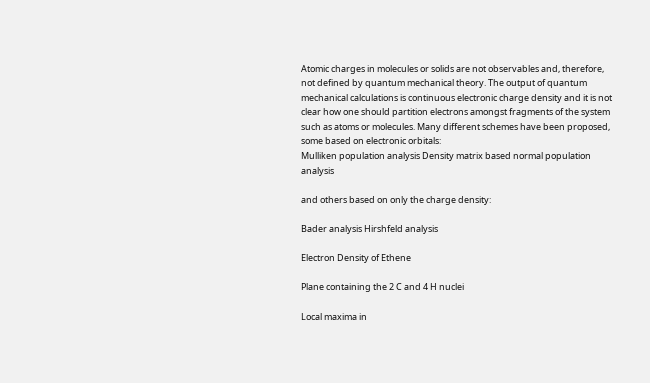Atomic charges in molecules or solids are not observables and, therefore, not defined by quantum mechanical theory. The output of quantum mechanical calculations is continuous electronic charge density and it is not clear how one should partition electrons amongst fragments of the system such as atoms or molecules. Many different schemes have been proposed, some based on electronic orbitals:
Mulliken population analysis Density matrix based normal population analysis

and others based on only the charge density:

Bader analysis Hirshfeld analysis

Electron Density of Ethene

Plane containing the 2 C and 4 H nuclei

Local maxima in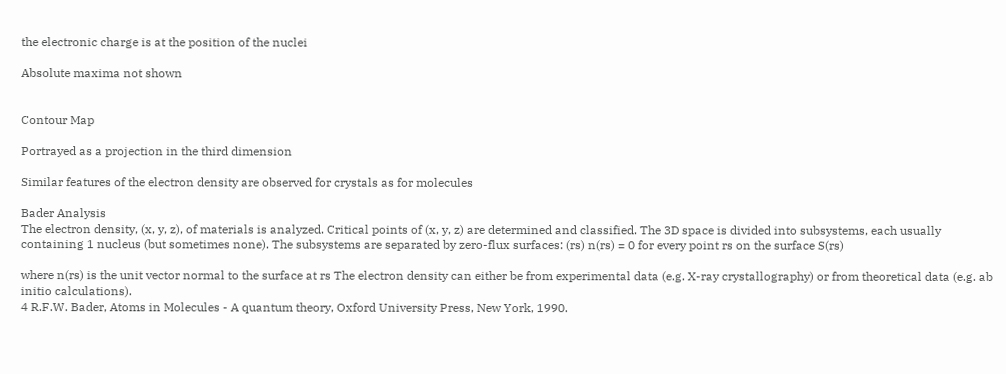the electronic charge is at the position of the nuclei

Absolute maxima not shown


Contour Map

Portrayed as a projection in the third dimension

Similar features of the electron density are observed for crystals as for molecules

Bader Analysis
The electron density, (x, y, z), of materials is analyzed. Critical points of (x, y, z) are determined and classified. The 3D space is divided into subsystems, each usually containing 1 nucleus (but sometimes none). The subsystems are separated by zero-flux surfaces: (rs) n(rs) = 0 for every point rs on the surface S(rs)

where n(rs) is the unit vector normal to the surface at rs The electron density can either be from experimental data (e.g. X-ray crystallography) or from theoretical data (e.g. ab initio calculations).
4 R.F.W. Bader, Atoms in Molecules - A quantum theory, Oxford University Press, New York, 1990.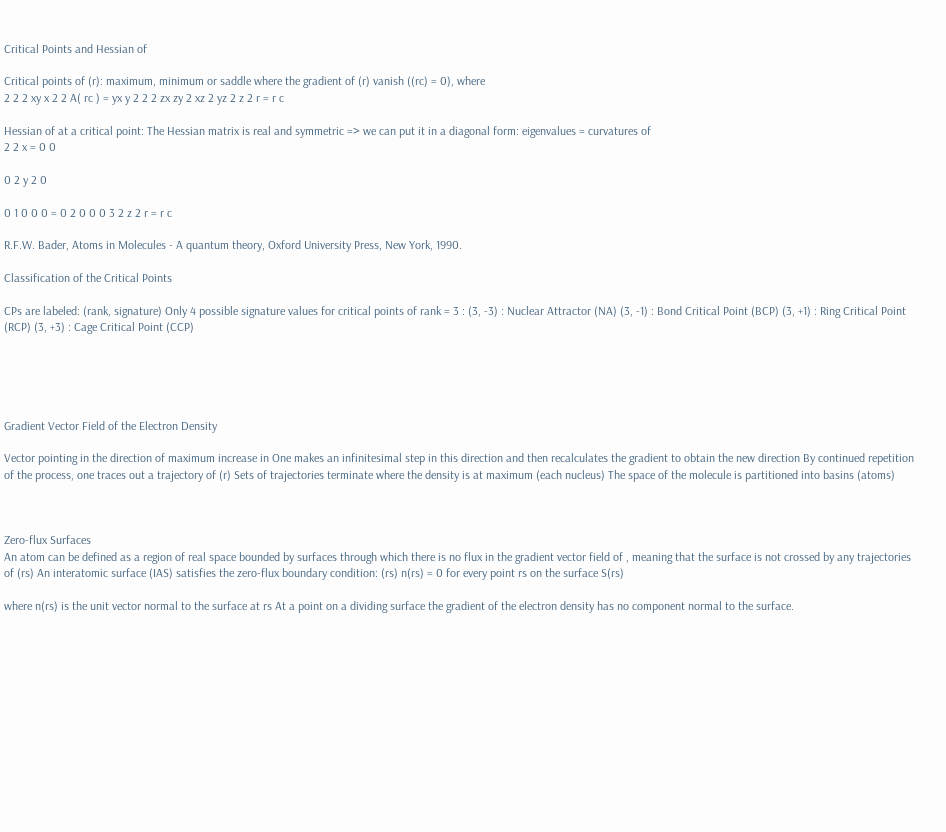Critical Points and Hessian of

Critical points of (r): maximum, minimum or saddle where the gradient of (r) vanish ((rc) = 0), where
2 2 2 xy x 2 2 A( rc ) = yx y 2 2 2 zx zy 2 xz 2 yz 2 z 2 r = r c

Hessian of at a critical point: The Hessian matrix is real and symmetric => we can put it in a diagonal form: eigenvalues = curvatures of
2 2 x = 0 0

0 2 y 2 0

0 1 0 0 0 = 0 2 0 0 0 3 2 z 2 r = r c

R.F.W. Bader, Atoms in Molecules - A quantum theory, Oxford University Press, New York, 1990.

Classification of the Critical Points

CPs are labeled: (rank, signature) Only 4 possible signature values for critical points of rank = 3 : (3, -3) : Nuclear Attractor (NA) (3, -1) : Bond Critical Point (BCP) (3, +1) : Ring Critical Point (RCP) (3, +3) : Cage Critical Point (CCP)





Gradient Vector Field of the Electron Density

Vector pointing in the direction of maximum increase in One makes an infinitesimal step in this direction and then recalculates the gradient to obtain the new direction By continued repetition of the process, one traces out a trajectory of (r) Sets of trajectories terminate where the density is at maximum (each nucleus) The space of the molecule is partitioned into basins (atoms)



Zero-flux Surfaces
An atom can be defined as a region of real space bounded by surfaces through which there is no flux in the gradient vector field of , meaning that the surface is not crossed by any trajectories of (rs) An interatomic surface (IAS) satisfies the zero-flux boundary condition: (rs) n(rs) = 0 for every point rs on the surface S(rs)

where n(rs) is the unit vector normal to the surface at rs At a point on a dividing surface the gradient of the electron density has no component normal to the surface.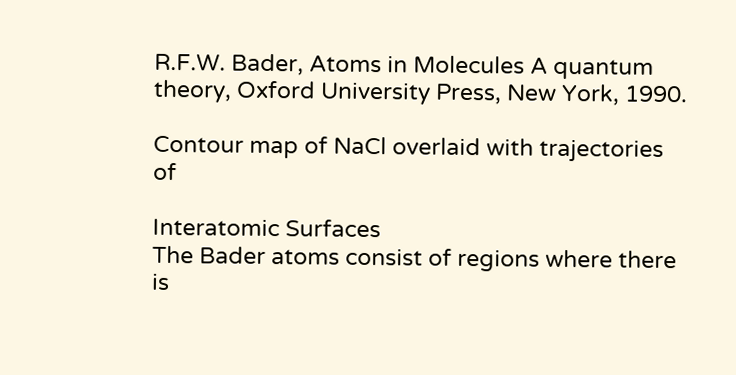R.F.W. Bader, Atoms in Molecules A quantum theory, Oxford University Press, New York, 1990.

Contour map of NaCl overlaid with trajectories of

Interatomic Surfaces
The Bader atoms consist of regions where there is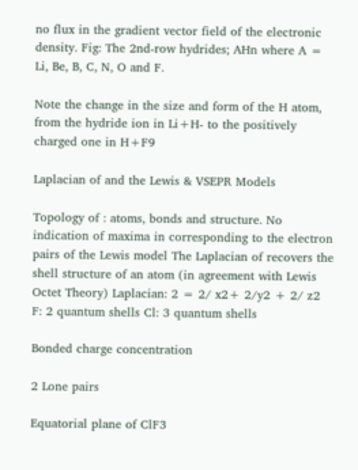no flux in the gradient vector field of the electronic density. Fig: The 2nd-row hydrides; AHn where A = Li, Be, B, C, N, O and F.

Note the change in the size and form of the H atom, from the hydride ion in Li+H- to the positively charged one in H+F9

Laplacian of and the Lewis & VSEPR Models

Topology of : atoms, bonds and structure. No indication of maxima in corresponding to the electron pairs of the Lewis model The Laplacian of recovers the shell structure of an atom (in agreement with Lewis Octet Theory) Laplacian: 2 = 2/ x2+ 2/y2 + 2/ z2
F: 2 quantum shells Cl: 3 quantum shells

Bonded charge concentration

2 Lone pairs

Equatorial plane of ClF3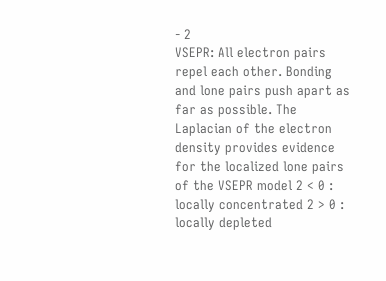- 2
VSEPR: All electron pairs repel each other. Bonding and lone pairs push apart as far as possible. The Laplacian of the electron density provides evidence for the localized lone pairs of the VSEPR model 2 < 0 : locally concentrated 2 > 0 : locally depleted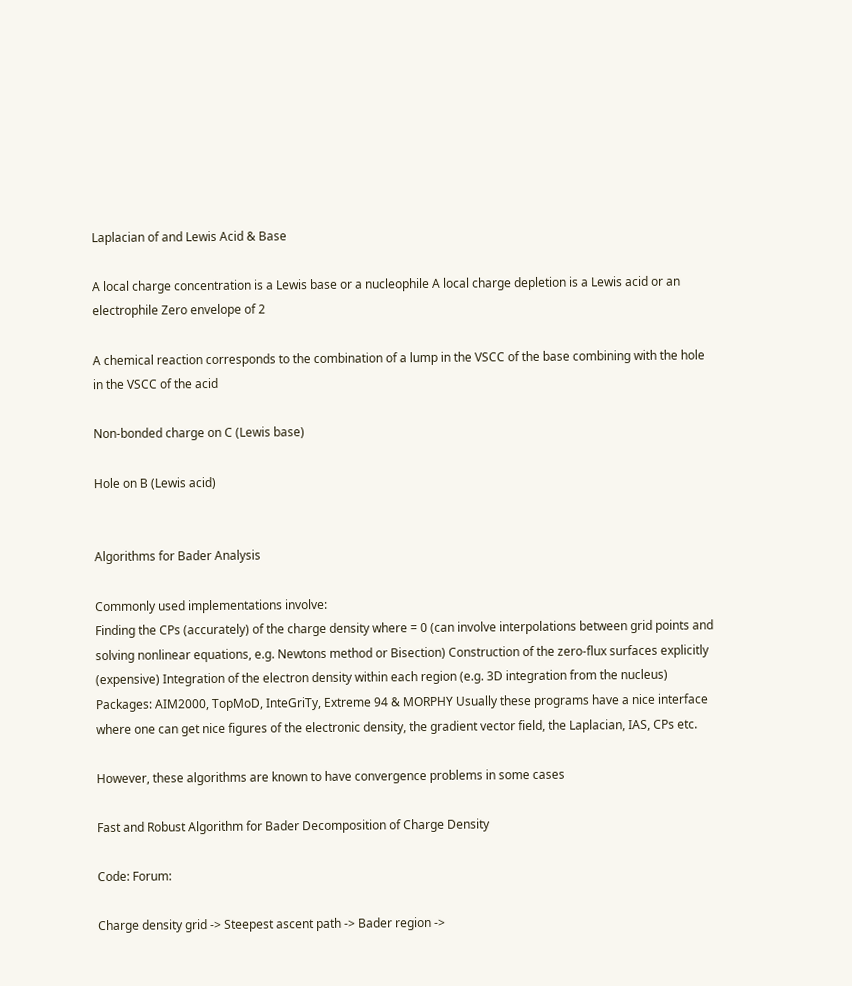Laplacian of and Lewis Acid & Base

A local charge concentration is a Lewis base or a nucleophile A local charge depletion is a Lewis acid or an electrophile Zero envelope of 2

A chemical reaction corresponds to the combination of a lump in the VSCC of the base combining with the hole in the VSCC of the acid

Non-bonded charge on C (Lewis base)

Hole on B (Lewis acid)


Algorithms for Bader Analysis

Commonly used implementations involve:
Finding the CPs (accurately) of the charge density where = 0 (can involve interpolations between grid points and solving nonlinear equations, e.g. Newtons method or Bisection) Construction of the zero-flux surfaces explicitly (expensive) Integration of the electron density within each region (e.g. 3D integration from the nucleus) Packages: AIM2000, TopMoD, InteGriTy, Extreme 94 & MORPHY Usually these programs have a nice interface where one can get nice figures of the electronic density, the gradient vector field, the Laplacian, IAS, CPs etc.

However, these algorithms are known to have convergence problems in some cases

Fast and Robust Algorithm for Bader Decomposition of Charge Density

Code: Forum:

Charge density grid -> Steepest ascent path -> Bader region ->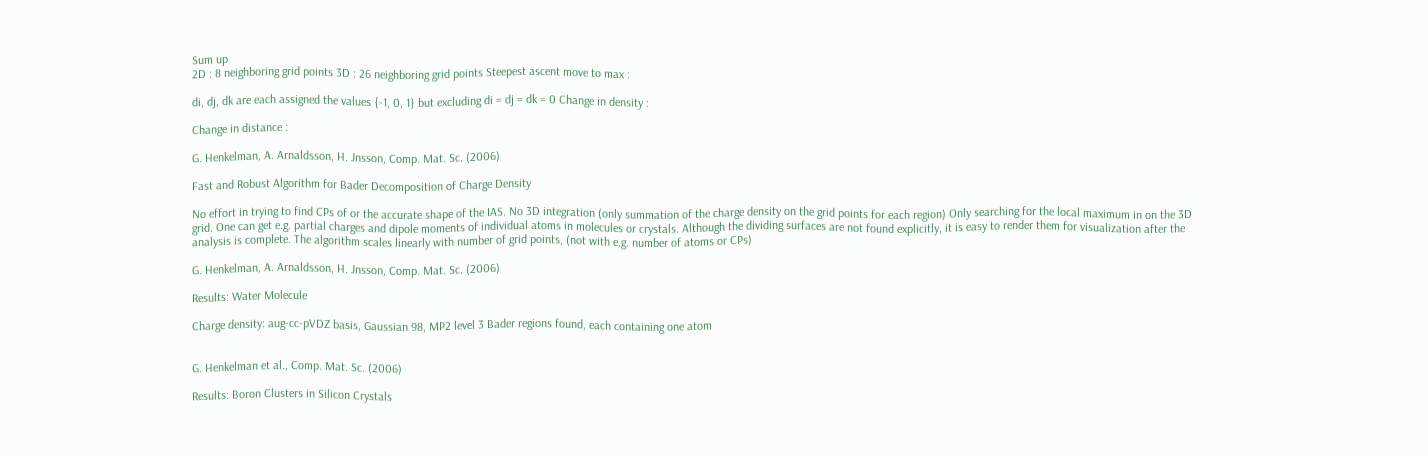Sum up
2D : 8 neighboring grid points 3D : 26 neighboring grid points Steepest ascent move to max :

di, dj, dk are each assigned the values {-1, 0, 1} but excluding di = dj = dk = 0 Change in density :

Change in distance :

G. Henkelman, A. Arnaldsson, H. Jnsson, Comp. Mat. Sc. (2006)

Fast and Robust Algorithm for Bader Decomposition of Charge Density

No effort in trying to find CPs of or the accurate shape of the IAS. No 3D integration (only summation of the charge density on the grid points for each region) Only searching for the local maximum in on the 3D grid. One can get e.g. partial charges and dipole moments of individual atoms in molecules or crystals. Although the dividing surfaces are not found explicitly, it is easy to render them for visualization after the analysis is complete. The algorithm scales linearly with number of grid points, (not with e.g. number of atoms or CPs)

G. Henkelman, A. Arnaldsson, H. Jnsson, Comp. Mat. Sc. (2006)

Results: Water Molecule

Charge density: aug-cc-pVDZ basis, Gaussian 98, MP2 level 3 Bader regions found, each containing one atom


G. Henkelman et al., Comp. Mat. Sc. (2006)

Results: Boron Clusters in Silicon Crystals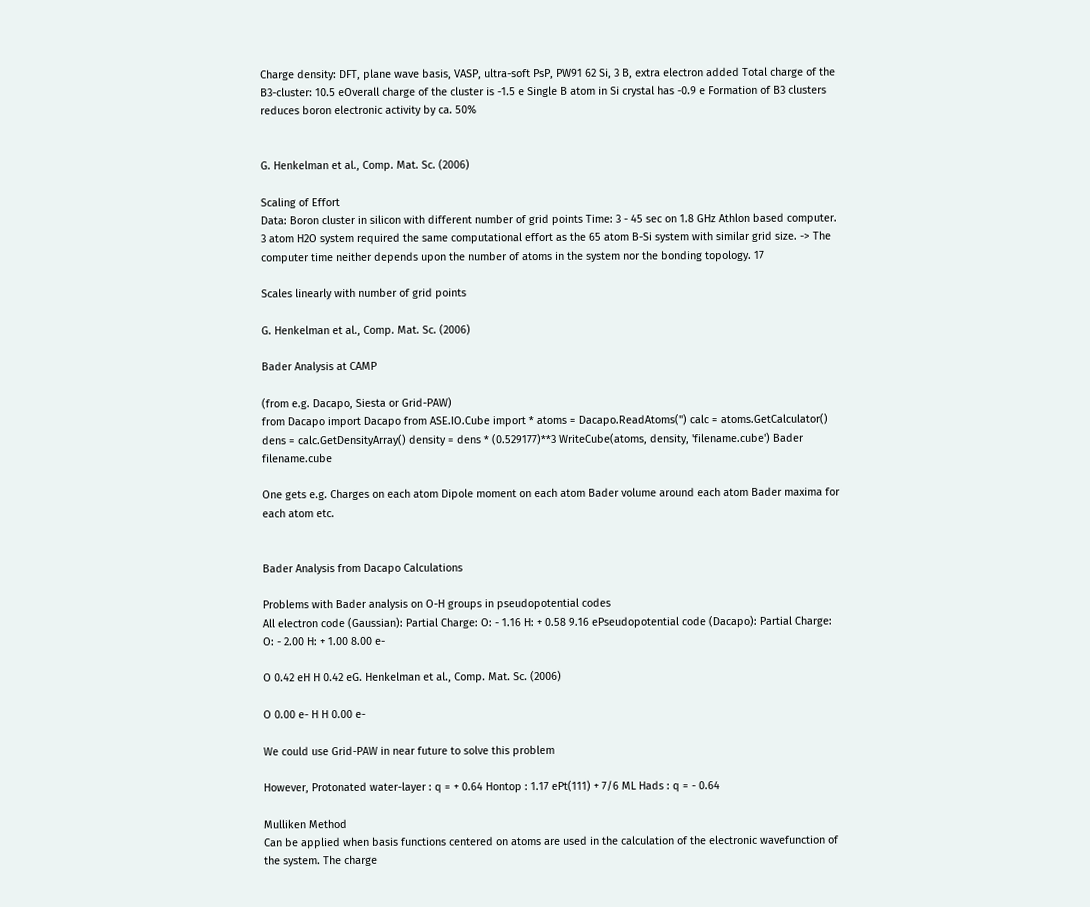Charge density: DFT, plane wave basis, VASP, ultra-soft PsP, PW91 62 Si, 3 B, extra electron added Total charge of the B3-cluster: 10.5 eOverall charge of the cluster is -1.5 e Single B atom in Si crystal has -0.9 e Formation of B3 clusters reduces boron electronic activity by ca. 50%


G. Henkelman et al., Comp. Mat. Sc. (2006)

Scaling of Effort
Data: Boron cluster in silicon with different number of grid points Time: 3 - 45 sec on 1.8 GHz Athlon based computer. 3 atom H2O system required the same computational effort as the 65 atom B-Si system with similar grid size. -> The computer time neither depends upon the number of atoms in the system nor the bonding topology. 17

Scales linearly with number of grid points

G. Henkelman et al., Comp. Mat. Sc. (2006)

Bader Analysis at CAMP

(from e.g. Dacapo, Siesta or Grid-PAW)
from Dacapo import Dacapo from ASE.IO.Cube import * atoms = Dacapo.ReadAtoms('') calc = atoms.GetCalculator() dens = calc.GetDensityArray() density = dens * (0.529177)**3 WriteCube(atoms, density, 'filename.cube') Bader filename.cube

One gets e.g. Charges on each atom Dipole moment on each atom Bader volume around each atom Bader maxima for each atom etc.


Bader Analysis from Dacapo Calculations

Problems with Bader analysis on O-H groups in pseudopotential codes
All electron code (Gaussian): Partial Charge: O: - 1.16 H: + 0.58 9.16 ePseudopotential code (Dacapo): Partial Charge: O: - 2.00 H: + 1.00 8.00 e-

O 0.42 eH H 0.42 eG. Henkelman et al., Comp. Mat. Sc. (2006)

O 0.00 e- H H 0.00 e-

We could use Grid-PAW in near future to solve this problem

However, Protonated water-layer : q = + 0.64 Hontop : 1.17 ePt(111) + 7/6 ML Hads : q = - 0.64

Mulliken Method
Can be applied when basis functions centered on atoms are used in the calculation of the electronic wavefunction of the system. The charge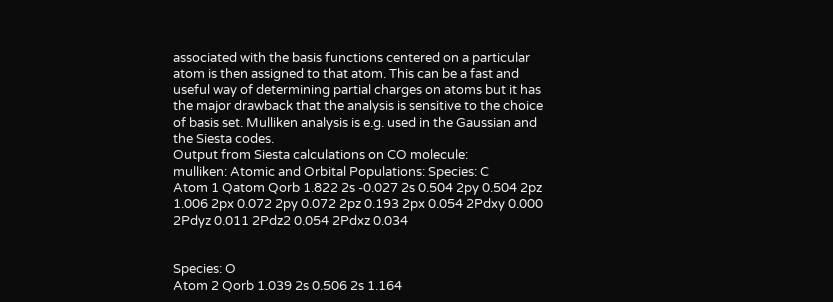associated with the basis functions centered on a particular atom is then assigned to that atom. This can be a fast and useful way of determining partial charges on atoms but it has the major drawback that the analysis is sensitive to the choice of basis set. Mulliken analysis is e.g. used in the Gaussian and the Siesta codes.
Output from Siesta calculations on CO molecule:
mulliken: Atomic and Orbital Populations: Species: C
Atom 1 Qatom Qorb 1.822 2s -0.027 2s 0.504 2py 0.504 2pz 1.006 2px 0.072 2py 0.072 2pz 0.193 2px 0.054 2Pdxy 0.000 2Pdyz 0.011 2Pdz2 0.054 2Pdxz 0.034


Species: O
Atom 2 Qorb 1.039 2s 0.506 2s 1.164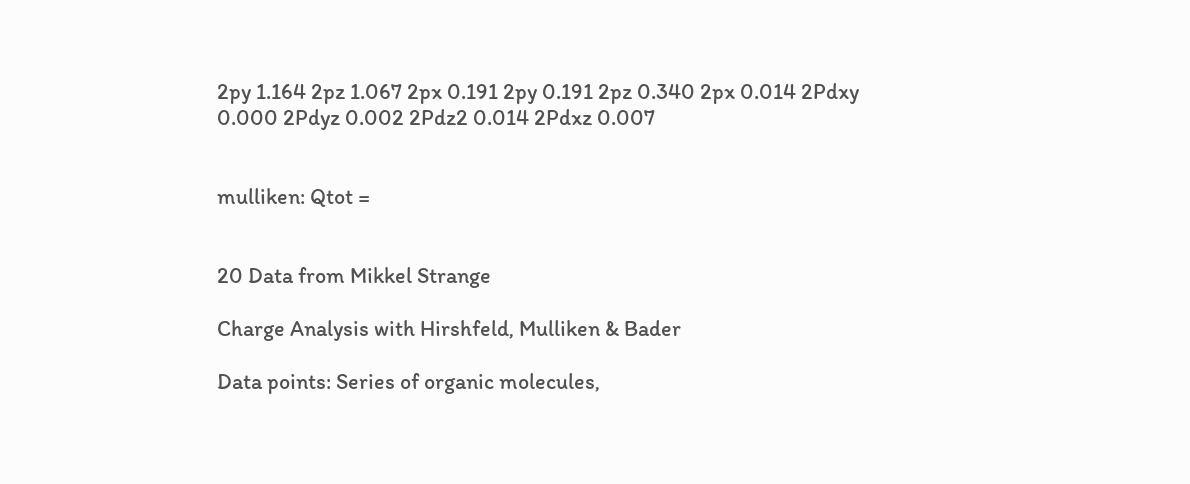2py 1.164 2pz 1.067 2px 0.191 2py 0.191 2pz 0.340 2px 0.014 2Pdxy 0.000 2Pdyz 0.002 2Pdz2 0.014 2Pdxz 0.007


mulliken: Qtot =


20 Data from Mikkel Strange

Charge Analysis with Hirshfeld, Mulliken & Bader

Data points: Series of organic molecules,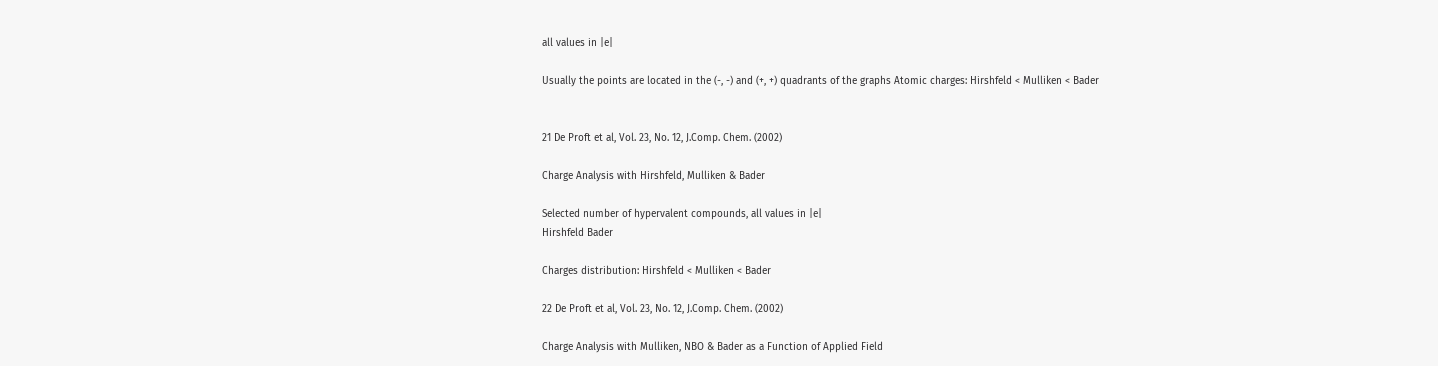all values in |e|

Usually the points are located in the (-, -) and (+, +) quadrants of the graphs Atomic charges: Hirshfeld < Mulliken < Bader


21 De Proft et al, Vol. 23, No. 12, J.Comp. Chem. (2002)

Charge Analysis with Hirshfeld, Mulliken & Bader

Selected number of hypervalent compounds, all values in |e|
Hirshfeld Bader

Charges distribution: Hirshfeld < Mulliken < Bader

22 De Proft et al, Vol. 23, No. 12, J.Comp. Chem. (2002)

Charge Analysis with Mulliken, NBO & Bader as a Function of Applied Field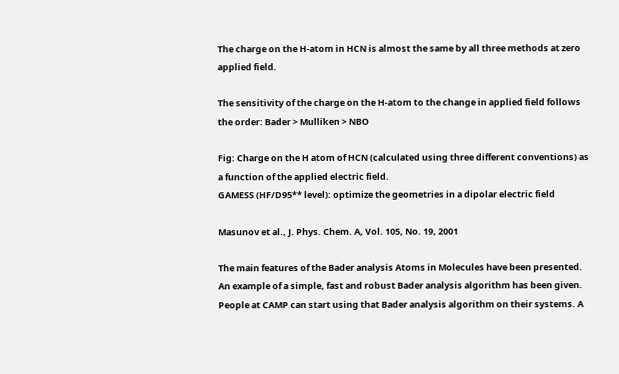The charge on the H-atom in HCN is almost the same by all three methods at zero applied field.

The sensitivity of the charge on the H-atom to the change in applied field follows the order: Bader > Mulliken > NBO

Fig: Charge on the H atom of HCN (calculated using three different conventions) as a function of the applied electric field.
GAMESS (HF/D95** level): optimize the geometries in a dipolar electric field

Masunov et al., J. Phys. Chem. A, Vol. 105, No. 19, 2001

The main features of the Bader analysis Atoms in Molecules have been presented. An example of a simple, fast and robust Bader analysis algorithm has been given. People at CAMP can start using that Bader analysis algorithm on their systems. A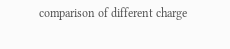comparison of different charge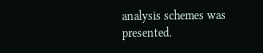analysis schemes was presented.